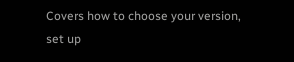Covers how to choose your version, set up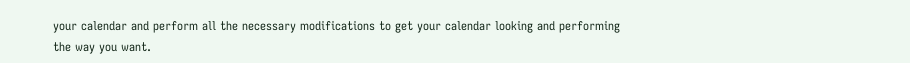your calendar and perform all the necessary modifications to get your calendar looking and performing the way you want.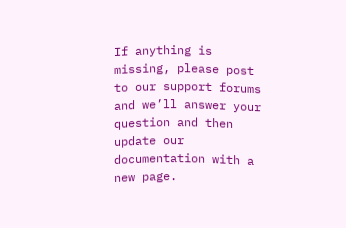If anything is missing, please post to our support forums and we’ll answer your question and then update our documentation with a new page.